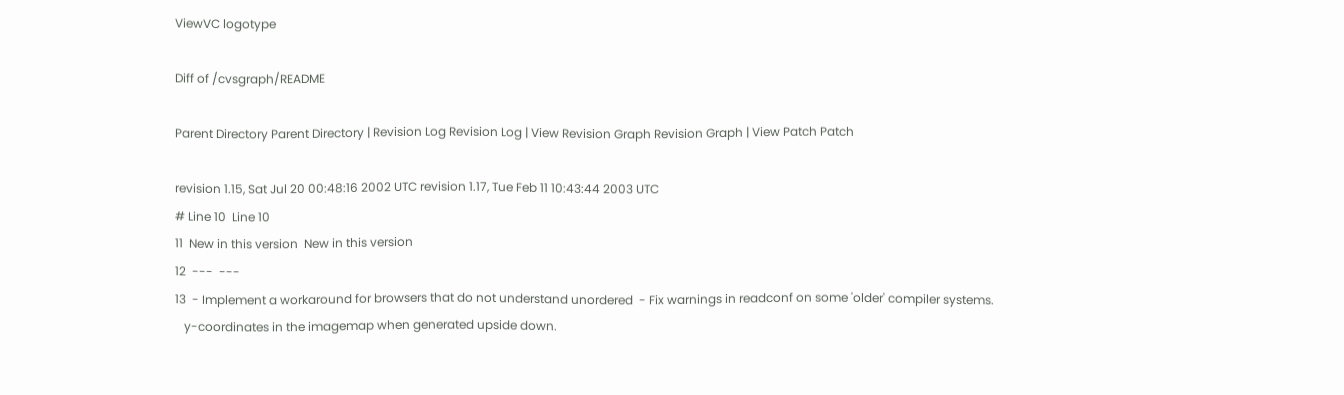ViewVC logotype

Diff of /cvsgraph/README

Parent Directory Parent Directory | Revision Log Revision Log | View Revision Graph Revision Graph | View Patch Patch

revision 1.15, Sat Jul 20 00:48:16 2002 UTC revision 1.17, Tue Feb 11 10:43:44 2003 UTC
# Line 10  Line 10
11  New in this version  New in this version
12  ---  ---
13  - Implement a workaround for browsers that do not understand unordered  - Fix warnings in readconf on some 'older' compiler systems.
   y-coordinates in the imagemap when generated upside down.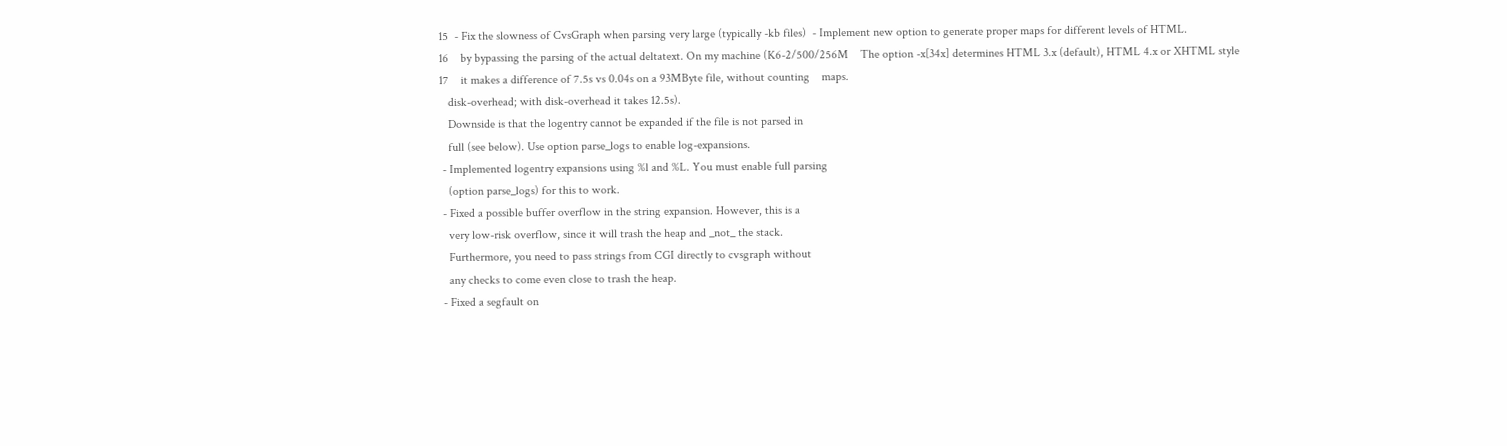15  - Fix the slowness of CvsGraph when parsing very large (typically -kb files)  - Implement new option to generate proper maps for different levels of HTML.
16    by bypassing the parsing of the actual deltatext. On my machine (K6-2/500/256M    The option -x[34x] determines HTML 3.x (default), HTML 4.x or XHTML style
17    it makes a difference of 7.5s vs 0.04s on a 93MByte file, without counting    maps.
   disk-overhead; with disk-overhead it takes 12.5s).
   Downside is that the logentry cannot be expanded if the file is not parsed in
   full (see below). Use option parse_logs to enable log-expansions.
 - Implemented logentry expansions using %l and %L. You must enable full parsing
   (option parse_logs) for this to work.
 - Fixed a possible buffer overflow in the string expansion. However, this is a
   very low-risk overflow, since it will trash the heap and _not_ the stack.
   Furthermore, you need to pass strings from CGI directly to cvsgraph without
   any checks to come even close to trash the heap.
 - Fixed a segfault on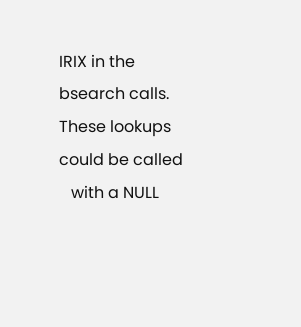IRIX in the bsearch calls. These lookups could be called
   with a NULL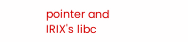pointer and IRIX's libc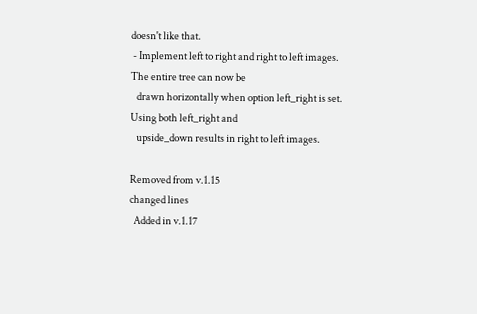doesn't like that.
 - Implement left to right and right to left images. The entire tree can now be
   drawn horizontally when option left_right is set. Using both left_right and
   upside_down results in right to left images.

Removed from v.1.15
changed lines
  Added in v.1.17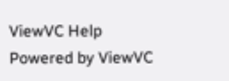ViewVC Help
Powered by ViewVC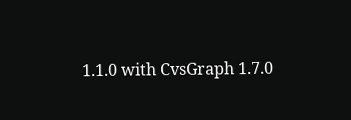1.1.0 with CvsGraph 1.7.0